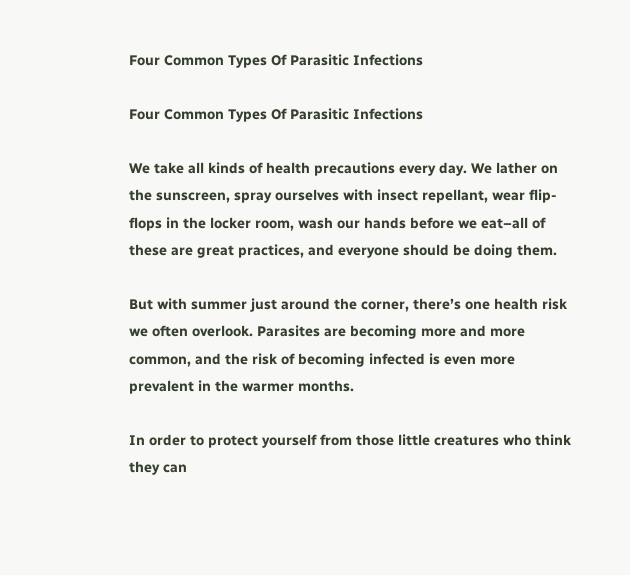Four Common Types Of Parasitic Infections

Four Common Types Of Parasitic Infections

We take all kinds of health precautions every day. We lather on the sunscreen, spray ourselves with insect repellant, wear flip-flops in the locker room, wash our hands before we eat–all of these are great practices, and everyone should be doing them.

But with summer just around the corner, there’s one health risk we often overlook. Parasites are becoming more and more common, and the risk of becoming infected is even more prevalent in the warmer months.

In order to protect yourself from those little creatures who think they can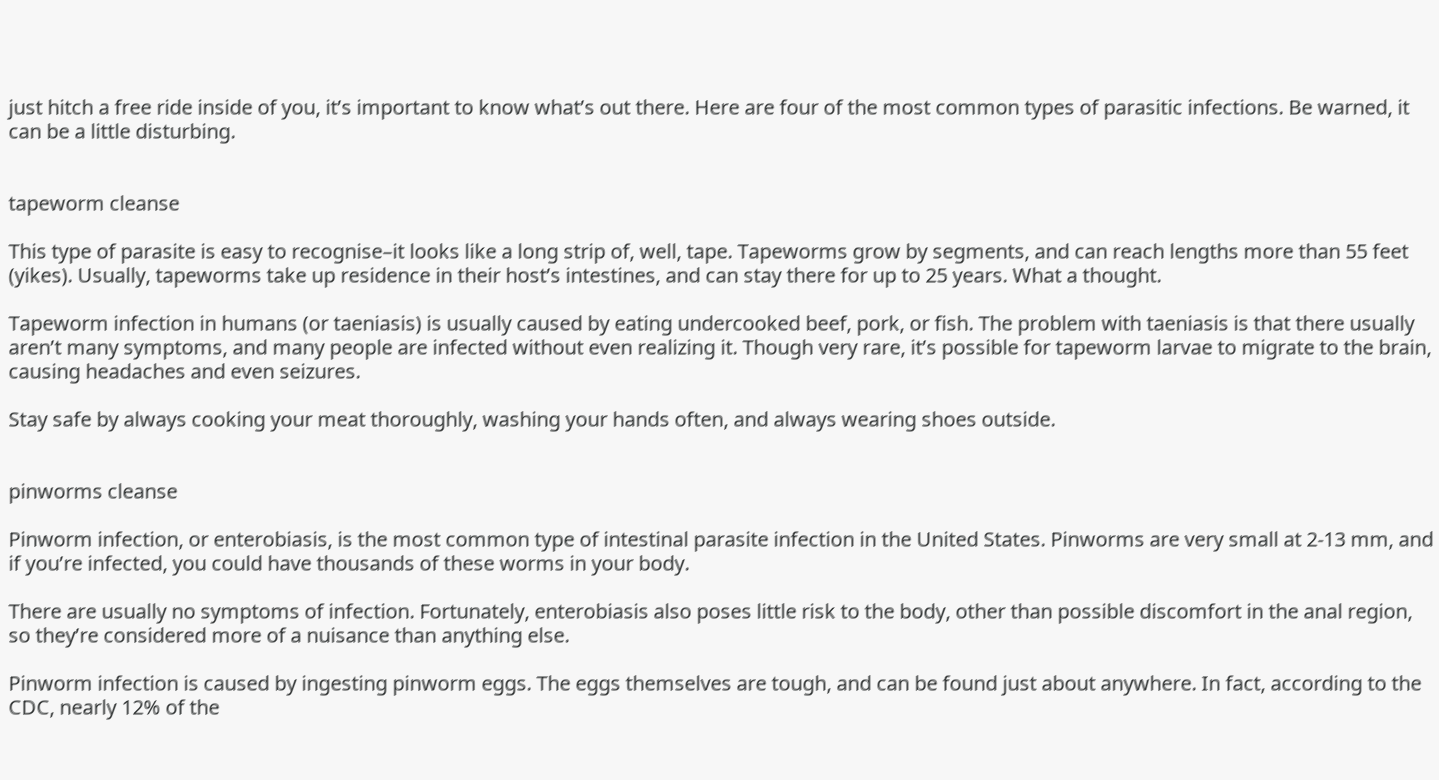just hitch a free ride inside of you, it’s important to know what’s out there. Here are four of the most common types of parasitic infections. Be warned, it can be a little disturbing.


tapeworm cleanse

This type of parasite is easy to recognise–it looks like a long strip of, well, tape. Tapeworms grow by segments, and can reach lengths more than 55 feet (yikes). Usually, tapeworms take up residence in their host’s intestines, and can stay there for up to 25 years. What a thought.

Tapeworm infection in humans (or taeniasis) is usually caused by eating undercooked beef, pork, or fish. The problem with taeniasis is that there usually aren’t many symptoms, and many people are infected without even realizing it. Though very rare, it’s possible for tapeworm larvae to migrate to the brain, causing headaches and even seizures.

Stay safe by always cooking your meat thoroughly, washing your hands often, and always wearing shoes outside.


pinworms cleanse

Pinworm infection, or enterobiasis, is the most common type of intestinal parasite infection in the United States. Pinworms are very small at 2-13 mm, and if you’re infected, you could have thousands of these worms in your body.

There are usually no symptoms of infection. Fortunately, enterobiasis also poses little risk to the body, other than possible discomfort in the anal region, so they’re considered more of a nuisance than anything else.

Pinworm infection is caused by ingesting pinworm eggs. The eggs themselves are tough, and can be found just about anywhere. In fact, according to the CDC, nearly 12% of the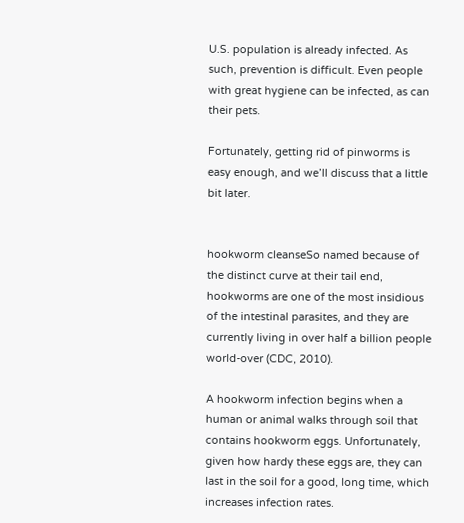U.S. population is already infected. As such, prevention is difficult. Even people with great hygiene can be infected, as can their pets.

Fortunately, getting rid of pinworms is easy enough, and we’ll discuss that a little bit later.


hookworm cleanseSo named because of the distinct curve at their tail end, hookworms are one of the most insidious of the intestinal parasites, and they are currently living in over half a billion people world-over (CDC, 2010).

A hookworm infection begins when a human or animal walks through soil that contains hookworm eggs. Unfortunately, given how hardy these eggs are, they can last in the soil for a good, long time, which increases infection rates.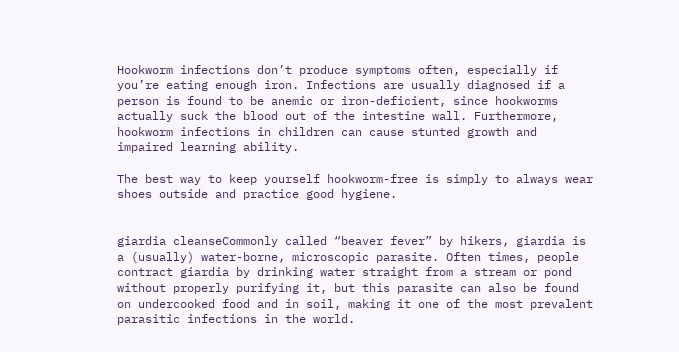Hookworm infections don’t produce symptoms often, especially if you’re eating enough iron. Infections are usually diagnosed if a person is found to be anemic or iron-deficient, since hookworms actually suck the blood out of the intestine wall. Furthermore, hookworm infections in children can cause stunted growth and impaired learning ability.

The best way to keep yourself hookworm-free is simply to always wear shoes outside and practice good hygiene.


giardia cleanseCommonly called “beaver fever” by hikers, giardia is a (usually) water-borne, microscopic parasite. Often times, people contract giardia by drinking water straight from a stream or pond without properly purifying it, but this parasite can also be found on undercooked food and in soil, making it one of the most prevalent parasitic infections in the world.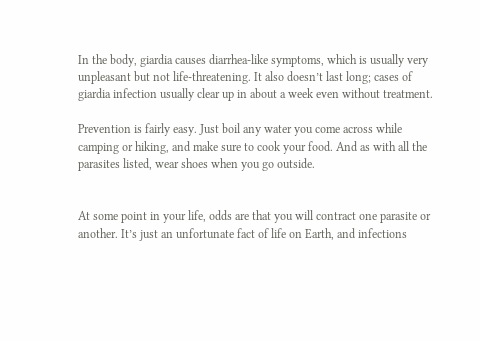In the body, giardia causes diarrhea-like symptoms, which is usually very unpleasant but not life-threatening. It also doesn’t last long; cases of giardia infection usually clear up in about a week even without treatment.

Prevention is fairly easy. Just boil any water you come across while camping or hiking, and make sure to cook your food. And as with all the parasites listed, wear shoes when you go outside.


At some point in your life, odds are that you will contract one parasite or another. It’s just an unfortunate fact of life on Earth, and infections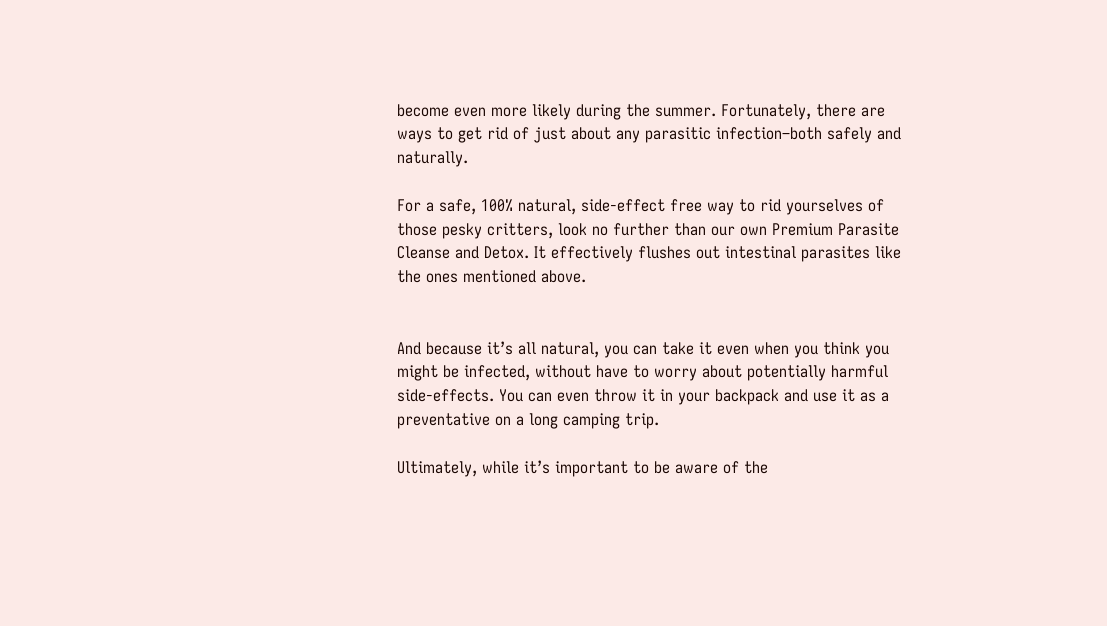become even more likely during the summer. Fortunately, there are ways to get rid of just about any parasitic infection–both safely and naturally.

For a safe, 100% natural, side-effect free way to rid yourselves of those pesky critters, look no further than our own Premium Parasite Cleanse and Detox. It effectively flushes out intestinal parasites like the ones mentioned above.


And because it’s all natural, you can take it even when you think you might be infected, without have to worry about potentially harmful side-effects. You can even throw it in your backpack and use it as a preventative on a long camping trip.

Ultimately, while it’s important to be aware of the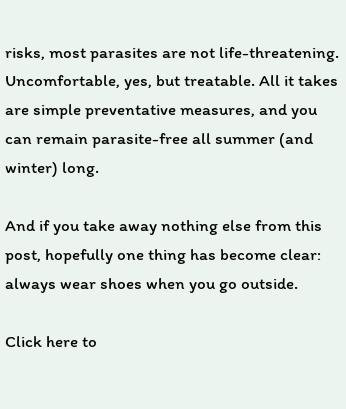risks, most parasites are not life-threatening. Uncomfortable, yes, but treatable. All it takes are simple preventative measures, and you can remain parasite-free all summer (and winter) long.

And if you take away nothing else from this post, hopefully one thing has become clear: always wear shoes when you go outside.

Click here to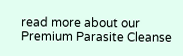read more about our Premium Parasite Cleanse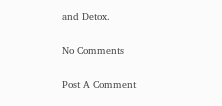and Detox.

No Comments

Post A Comment